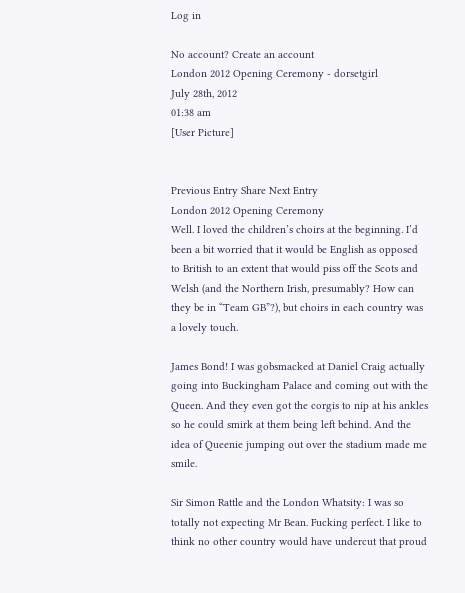Log in

No account? Create an account
London 2012 Opening Ceremony - dorsetgirl
July 28th, 2012
01:38 am
[User Picture]


Previous Entry Share Next Entry
London 2012 Opening Ceremony
Well. I loved the children’s choirs at the beginning. I’d been a bit worried that it would be English as opposed to British to an extent that would piss off the Scots and Welsh (and the Northern Irish, presumably? How can they be in “Team GB”?), but choirs in each country was a lovely touch.

James Bond! I was gobsmacked at Daniel Craig actually going into Buckingham Palace and coming out with the Queen. And they even got the corgis to nip at his ankles so he could smirk at them being left behind. And the idea of Queenie jumping out over the stadium made me smile.

Sir Simon Rattle and the London Whatsity: I was so totally not expecting Mr Bean. Fucking perfect. I like to think no other country would have undercut that proud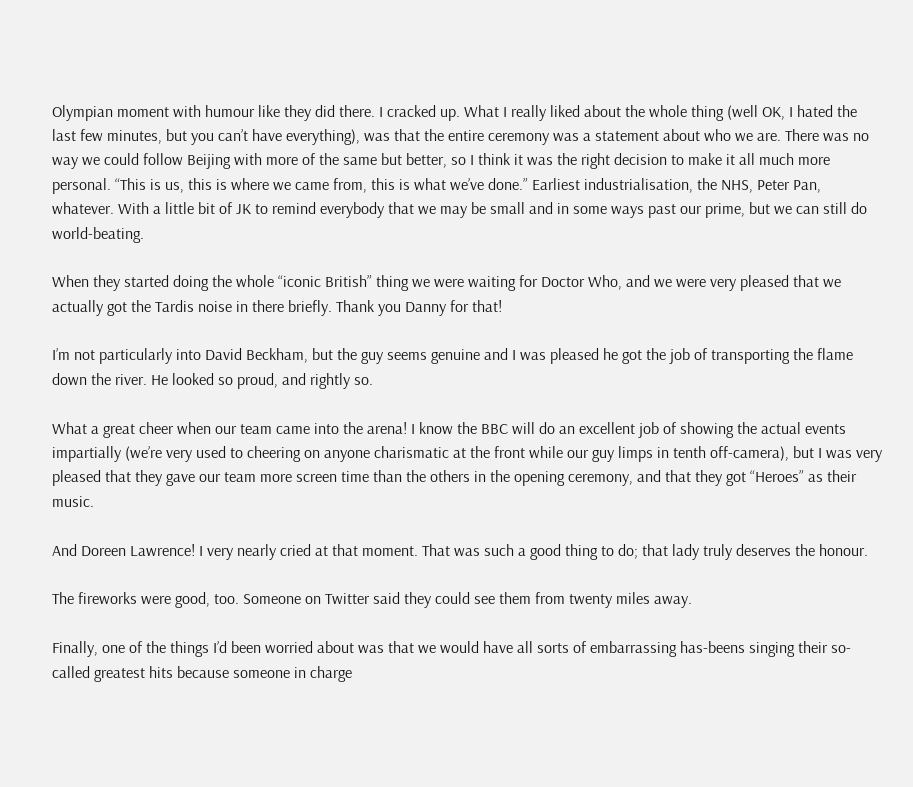Olympian moment with humour like they did there. I cracked up. What I really liked about the whole thing (well OK, I hated the last few minutes, but you can’t have everything), was that the entire ceremony was a statement about who we are. There was no way we could follow Beijing with more of the same but better, so I think it was the right decision to make it all much more personal. “This is us, this is where we came from, this is what we’ve done.” Earliest industrialisation, the NHS, Peter Pan, whatever. With a little bit of JK to remind everybody that we may be small and in some ways past our prime, but we can still do world-beating.

When they started doing the whole “iconic British” thing we were waiting for Doctor Who, and we were very pleased that we actually got the Tardis noise in there briefly. Thank you Danny for that!

I’m not particularly into David Beckham, but the guy seems genuine and I was pleased he got the job of transporting the flame down the river. He looked so proud, and rightly so.

What a great cheer when our team came into the arena! I know the BBC will do an excellent job of showing the actual events impartially (we’re very used to cheering on anyone charismatic at the front while our guy limps in tenth off-camera), but I was very pleased that they gave our team more screen time than the others in the opening ceremony, and that they got “Heroes” as their music.

And Doreen Lawrence! I very nearly cried at that moment. That was such a good thing to do; that lady truly deserves the honour.

The fireworks were good, too. Someone on Twitter said they could see them from twenty miles away.

Finally, one of the things I’d been worried about was that we would have all sorts of embarrassing has-beens singing their so-called greatest hits because someone in charge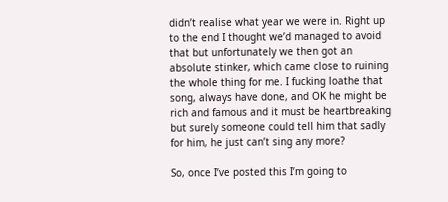didn’t realise what year we were in. Right up to the end I thought we’d managed to avoid that but unfortunately we then got an absolute stinker, which came close to ruining the whole thing for me. I fucking loathe that song, always have done, and OK he might be rich and famous and it must be heartbreaking but surely someone could tell him that sadly for him, he just can’t sing any more?

So, once I’ve posted this I’m going to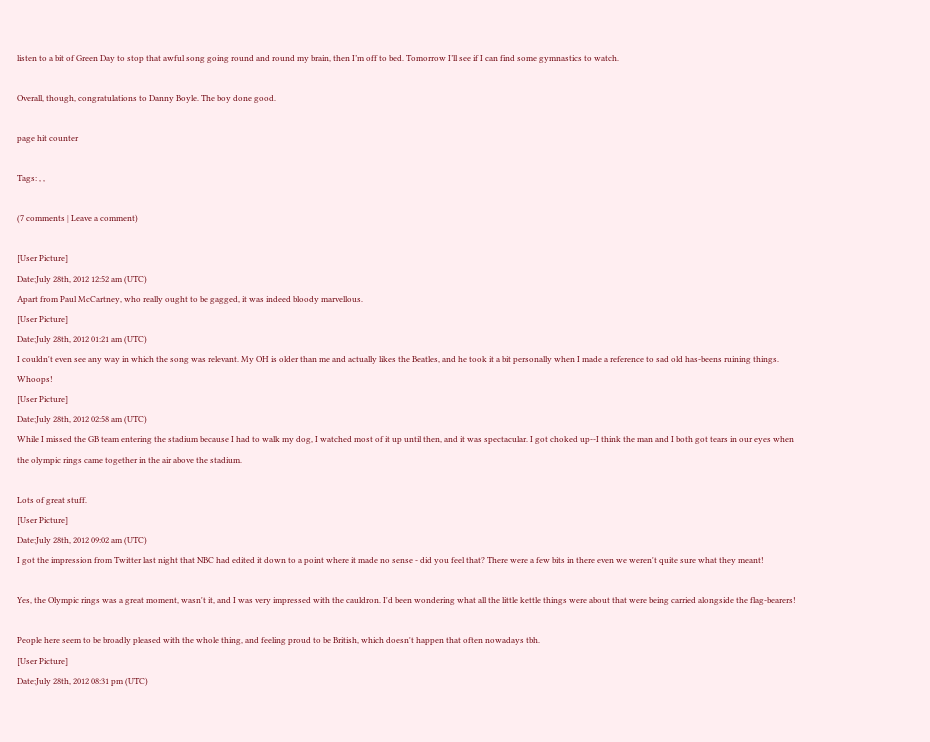listen to a bit of Green Day to stop that awful song going round and round my brain, then I’m off to bed. Tomorrow I’ll see if I can find some gymnastics to watch.

Overall, though, congratulations to Danny Boyle. The boy done good.

page hit counter

Tags: , ,

(7 comments | Leave a comment)

[User Picture]
Date:July 28th, 2012 12:52 am (UTC)
Apart from Paul McCartney, who really ought to be gagged, it was indeed bloody marvellous.
[User Picture]
Date:July 28th, 2012 01:21 am (UTC)
I couldn't even see any way in which the song was relevant. My OH is older than me and actually likes the Beatles, and he took it a bit personally when I made a reference to sad old has-beens ruining things. Whoops!
[User Picture]
Date:July 28th, 2012 02:58 am (UTC)
While I missed the GB team entering the stadium because I had to walk my dog, I watched most of it up until then, and it was spectacular. I got choked up--I think the man and I both got tears in our eyes when the olympic rings came together in the air above the stadium.

Lots of great stuff.
[User Picture]
Date:July 28th, 2012 09:02 am (UTC)
I got the impression from Twitter last night that NBC had edited it down to a point where it made no sense - did you feel that? There were a few bits in there even we weren't quite sure what they meant!

Yes, the Olympic rings was a great moment, wasn't it, and I was very impressed with the cauldron. I'd been wondering what all the little kettle things were about that were being carried alongside the flag-bearers!

People here seem to be broadly pleased with the whole thing, and feeling proud to be British, which doesn't happen that often nowadays tbh.
[User Picture]
Date:July 28th, 2012 08:31 pm (UTC)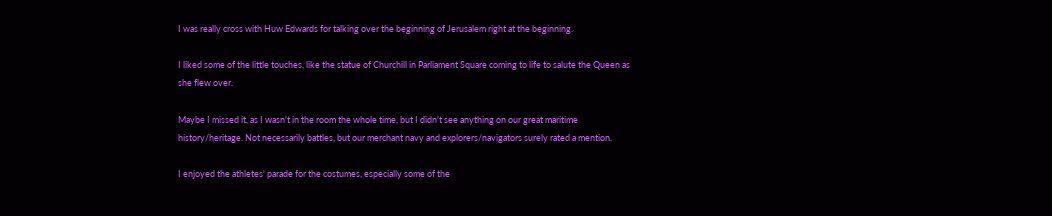I was really cross with Huw Edwards for talking over the beginning of Jerusalem right at the beginning.

I liked some of the little touches, like the statue of Churchill in Parliament Square coming to life to salute the Queen as she flew over.

Maybe I missed it, as I wasn't in the room the whole time, but I didn't see anything on our great maritime history/heritage. Not necessarily battles, but our merchant navy and explorers/navigators surely rated a mention.

I enjoyed the athletes' parade for the costumes, especially some of the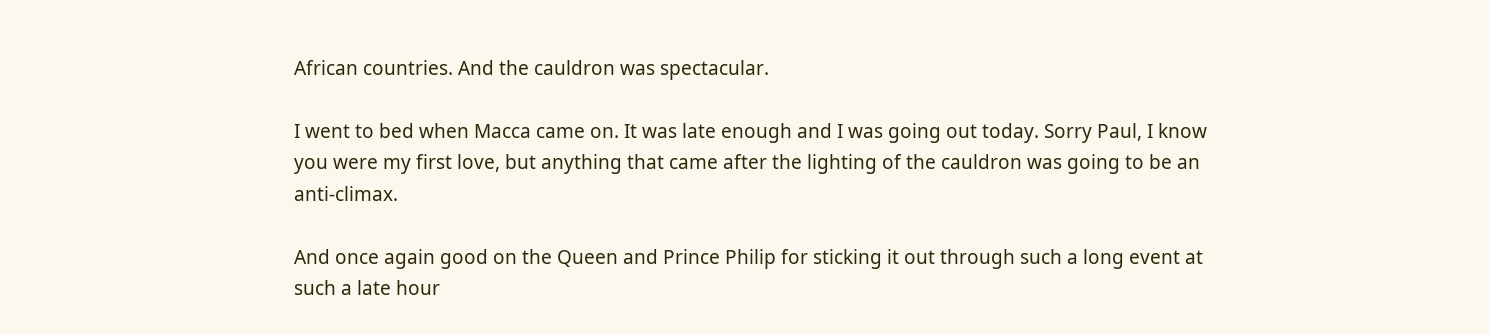African countries. And the cauldron was spectacular.

I went to bed when Macca came on. It was late enough and I was going out today. Sorry Paul, I know you were my first love, but anything that came after the lighting of the cauldron was going to be an anti-climax.

And once again good on the Queen and Prince Philip for sticking it out through such a long event at such a late hour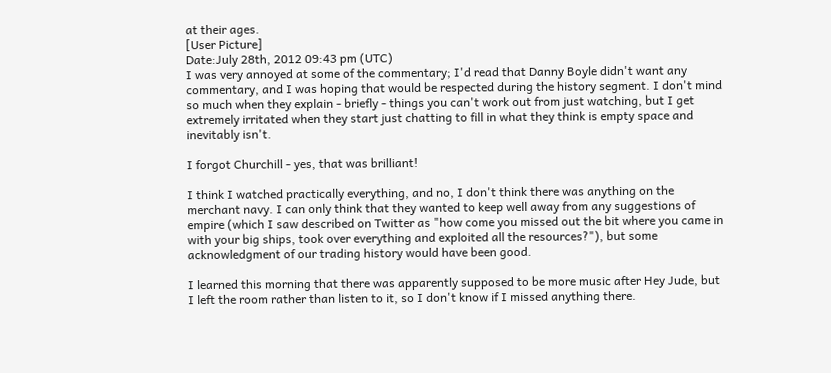at their ages.
[User Picture]
Date:July 28th, 2012 09:43 pm (UTC)
I was very annoyed at some of the commentary; I'd read that Danny Boyle didn't want any commentary, and I was hoping that would be respected during the history segment. I don't mind so much when they explain - briefly - things you can't work out from just watching, but I get extremely irritated when they start just chatting to fill in what they think is empty space and inevitably isn't.

I forgot Churchill - yes, that was brilliant!

I think I watched practically everything, and no, I don't think there was anything on the merchant navy. I can only think that they wanted to keep well away from any suggestions of empire (which I saw described on Twitter as "how come you missed out the bit where you came in with your big ships, took over everything and exploited all the resources?"), but some acknowledgment of our trading history would have been good.

I learned this morning that there was apparently supposed to be more music after Hey Jude, but I left the room rather than listen to it, so I don't know if I missed anything there.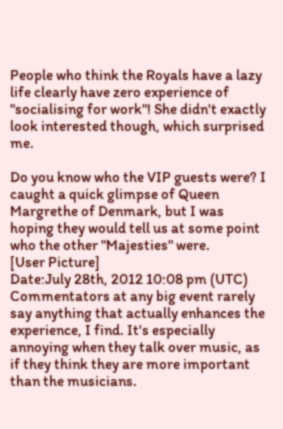People who think the Royals have a lazy life clearly have zero experience of "socialising for work"! She didn't exactly look interested though, which surprised me.

Do you know who the VIP guests were? I caught a quick glimpse of Queen Margrethe of Denmark, but I was hoping they would tell us at some point who the other "Majesties" were.
[User Picture]
Date:July 28th, 2012 10:08 pm (UTC)
Commentators at any big event rarely say anything that actually enhances the experience, I find. It's especially annoying when they talk over music, as if they think they are more important than the musicians.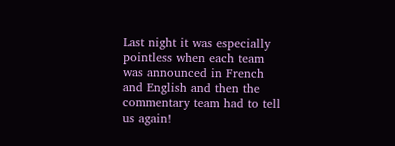Last night it was especially pointless when each team was announced in French and English and then the commentary team had to tell us again!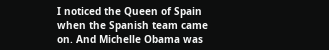I noticed the Queen of Spain when the Spanish team came on. And Michelle Obama was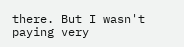there. But I wasn't paying very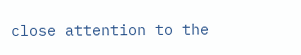close attention to the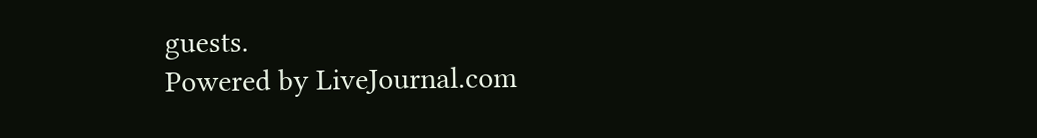guests.
Powered by LiveJournal.com